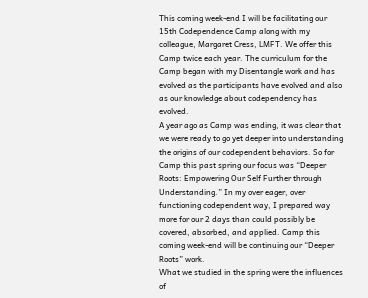This coming week-end I will be facilitating our 15th Codependence Camp along with my colleague, Margaret Cress, LMFT. We offer this Camp twice each year. The curriculum for the Camp began with my Disentangle work and has evolved as the participants have evolved and also as our knowledge about codependency has evolved.
A year ago as Camp was ending, it was clear that we were ready to go yet deeper into understanding the origins of our codependent behaviors. So for Camp this past spring our focus was “Deeper Roots: Empowering Our Self Further through Understanding.” In my over eager, over functioning codependent way, I prepared way more for our 2 days than could possibly be covered, absorbed, and applied. Camp this coming week-end will be continuing our “Deeper Roots” work.
What we studied in the spring were the influences of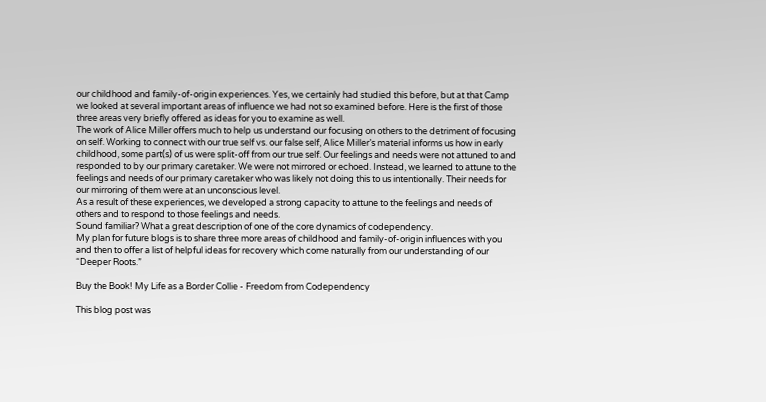our childhood and family-of-origin experiences. Yes, we certainly had studied this before, but at that Camp we looked at several important areas of influence we had not so examined before. Here is the first of those three areas very briefly offered as ideas for you to examine as well.
The work of Alice Miller offers much to help us understand our focusing on others to the detriment of focusing on self. Working to connect with our true self vs. our false self, Alice Miller’s material informs us how in early childhood, some part(s) of us were split-off from our true self. Our feelings and needs were not attuned to and responded to by our primary caretaker. We were not mirrored or echoed. Instead, we learned to attune to the feelings and needs of our primary caretaker who was likely not doing this to us intentionally. Their needs for our mirroring of them were at an unconscious level.
As a result of these experiences, we developed a strong capacity to attune to the feelings and needs of others and to respond to those feelings and needs.
Sound familiar? What a great description of one of the core dynamics of codependency.
My plan for future blogs is to share three more areas of childhood and family-of-origin influences with you and then to offer a list of helpful ideas for recovery which come naturally from our understanding of our “Deeper Roots.”

Buy the Book! My Life as a Border Collie - Freedom from Codependency

This blog post was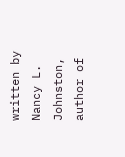written by Nancy L. Johnston, author of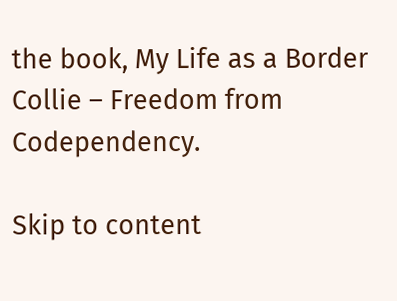the book, My Life as a Border Collie – Freedom from Codependency.

Skip to content